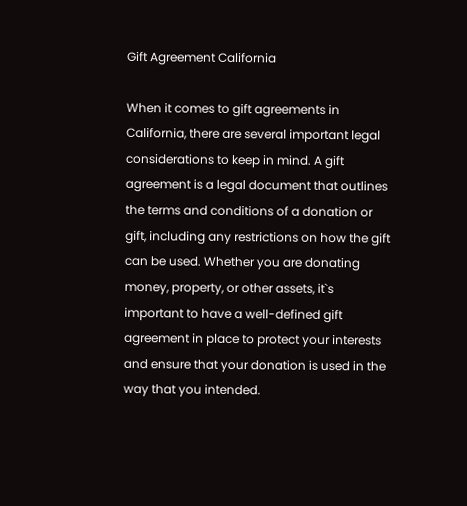Gift Agreement California

When it comes to gift agreements in California, there are several important legal considerations to keep in mind. A gift agreement is a legal document that outlines the terms and conditions of a donation or gift, including any restrictions on how the gift can be used. Whether you are donating money, property, or other assets, it`s important to have a well-defined gift agreement in place to protect your interests and ensure that your donation is used in the way that you intended.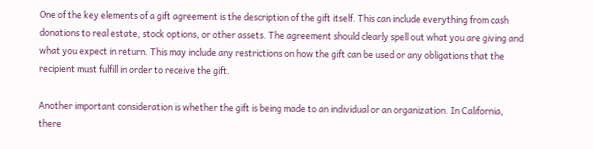One of the key elements of a gift agreement is the description of the gift itself. This can include everything from cash donations to real estate, stock options, or other assets. The agreement should clearly spell out what you are giving and what you expect in return. This may include any restrictions on how the gift can be used or any obligations that the recipient must fulfill in order to receive the gift.

Another important consideration is whether the gift is being made to an individual or an organization. In California, there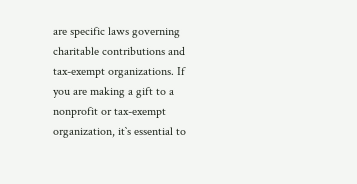are specific laws governing charitable contributions and tax-exempt organizations. If you are making a gift to a nonprofit or tax-exempt organization, it`s essential to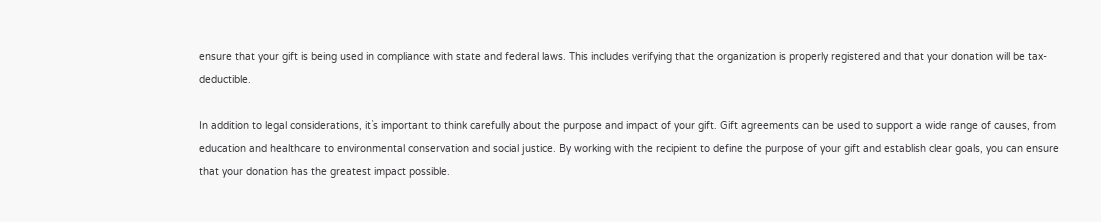ensure that your gift is being used in compliance with state and federal laws. This includes verifying that the organization is properly registered and that your donation will be tax-deductible.

In addition to legal considerations, it`s important to think carefully about the purpose and impact of your gift. Gift agreements can be used to support a wide range of causes, from education and healthcare to environmental conservation and social justice. By working with the recipient to define the purpose of your gift and establish clear goals, you can ensure that your donation has the greatest impact possible.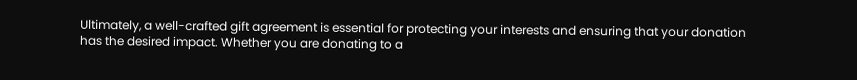Ultimately, a well-crafted gift agreement is essential for protecting your interests and ensuring that your donation has the desired impact. Whether you are donating to a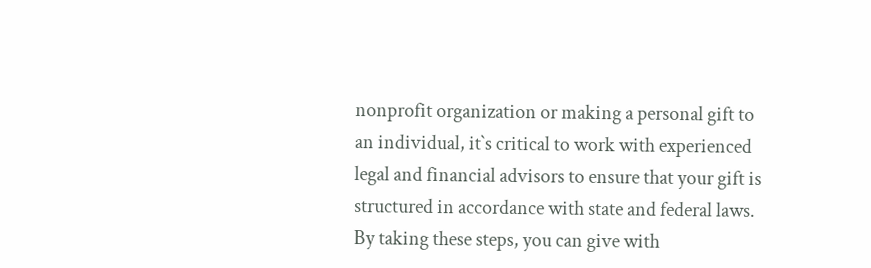nonprofit organization or making a personal gift to an individual, it`s critical to work with experienced legal and financial advisors to ensure that your gift is structured in accordance with state and federal laws. By taking these steps, you can give with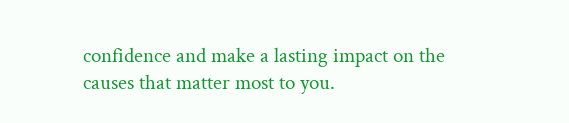confidence and make a lasting impact on the causes that matter most to you.